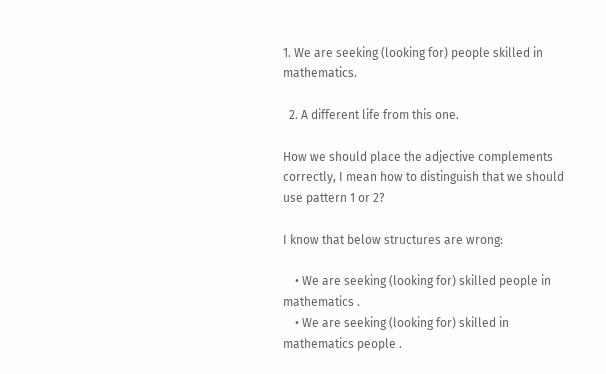1. We are seeking (looking for) people skilled in mathematics.

  2. A different life from this one.

How we should place the adjective complements correctly, I mean how to distinguish that we should use pattern 1 or 2?

I know that below structures are wrong:

    • We are seeking (looking for) skilled people in mathematics .
    • We are seeking (looking for) skilled in mathematics people .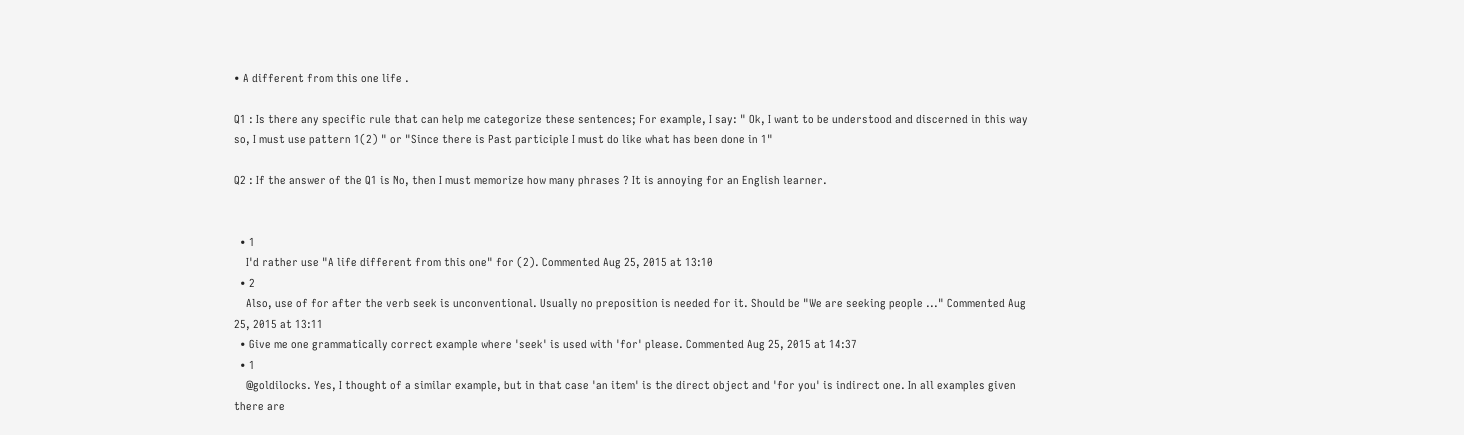• A different from this one life .

Q1 : Is there any specific rule that can help me categorize these sentences; For example, I say: " Ok, I want to be understood and discerned in this way so, I must use pattern 1(2) " or "Since there is Past participle I must do like what has been done in 1"

Q2 : If the answer of the Q1 is No, then I must memorize how many phrases ? It is annoying for an English learner.


  • 1
    I'd rather use "A life different from this one" for (2). Commented Aug 25, 2015 at 13:10
  • 2
    Also, use of for after the verb seek is unconventional. Usually no preposition is needed for it. Should be "We are seeking people ..." Commented Aug 25, 2015 at 13:11
  • Give me one grammatically correct example where 'seek' is used with 'for' please. Commented Aug 25, 2015 at 14:37
  • 1
    @goldilocks. Yes, I thought of a similar example, but in that case 'an item' is the direct object and 'for you' is indirect one. In all examples given there are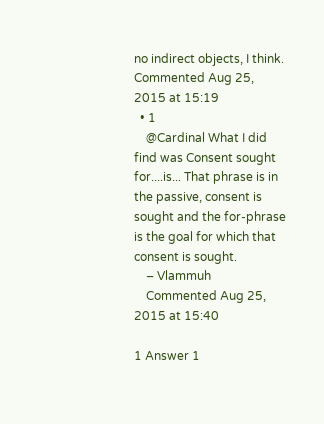no indirect objects, I think. Commented Aug 25, 2015 at 15:19
  • 1
    @Cardinal What I did find was Consent sought for....is... That phrase is in the passive, consent is sought and the for-phrase is the goal for which that consent is sought.
    – Vlammuh
    Commented Aug 25, 2015 at 15:40

1 Answer 1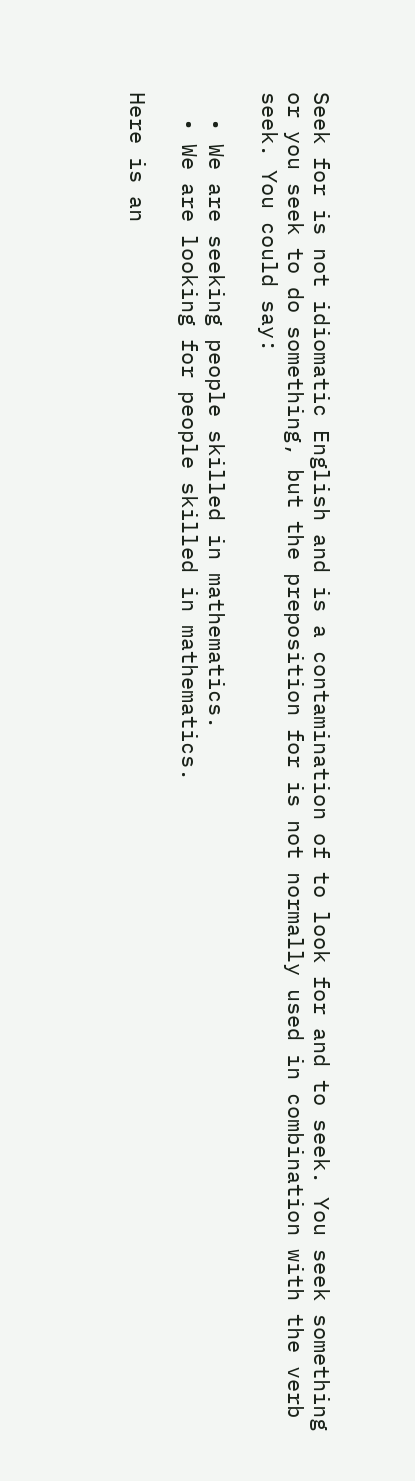Seek for is not idiomatic English and is a contamination of to look for and to seek. You seek something or you seek to do something, but the preposition for is not normally used in combination with the verb seek. You could say:

  • We are seeking people skilled in mathematics.
  • We are looking for people skilled in mathematics.

Here is an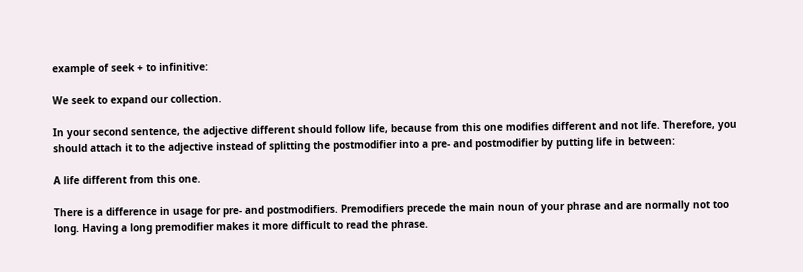example of seek + to infinitive:

We seek to expand our collection.

In your second sentence, the adjective different should follow life, because from this one modifies different and not life. Therefore, you should attach it to the adjective instead of splitting the postmodifier into a pre- and postmodifier by putting life in between:

A life different from this one.

There is a difference in usage for pre- and postmodifiers. Premodifiers precede the main noun of your phrase and are normally not too long. Having a long premodifier makes it more difficult to read the phrase.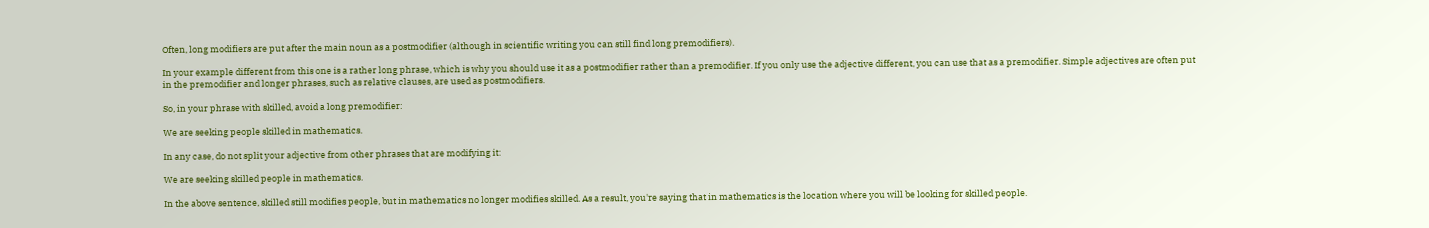Often, long modifiers are put after the main noun as a postmodifier (although in scientific writing you can still find long premodifiers).

In your example different from this one is a rather long phrase, which is why you should use it as a postmodifier rather than a premodifier. If you only use the adjective different, you can use that as a premodifier. Simple adjectives are often put in the premodifier and longer phrases, such as relative clauses, are used as postmodifiers.

So, in your phrase with skilled, avoid a long premodifier:

We are seeking people skilled in mathematics.

In any case, do not split your adjective from other phrases that are modifying it:

We are seeking skilled people in mathematics.

In the above sentence, skilled still modifies people, but in mathematics no longer modifies skilled. As a result, you're saying that in mathematics is the location where you will be looking for skilled people.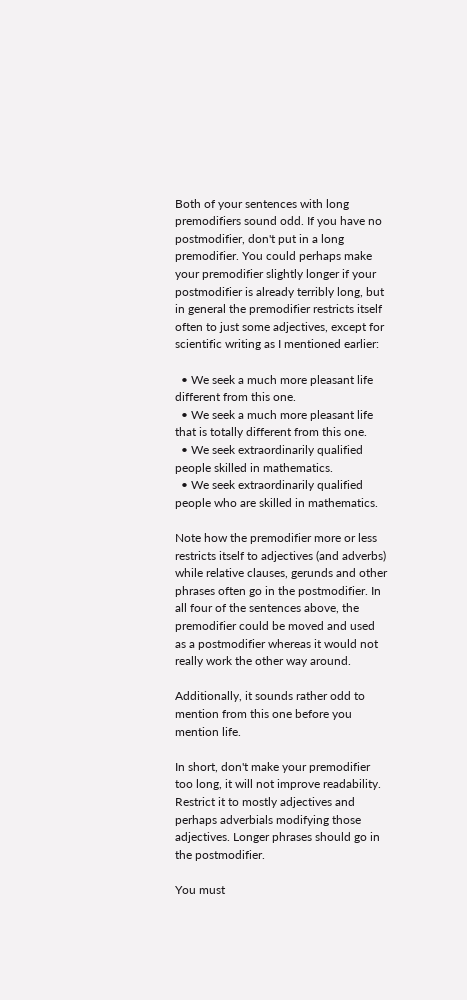Both of your sentences with long premodifiers sound odd. If you have no postmodifier, don't put in a long premodifier. You could perhaps make your premodifier slightly longer if your postmodifier is already terribly long, but in general the premodifier restricts itself often to just some adjectives, except for scientific writing as I mentioned earlier:

  • We seek a much more pleasant life different from this one.
  • We seek a much more pleasant life that is totally different from this one.
  • We seek extraordinarily qualified people skilled in mathematics.
  • We seek extraordinarily qualified people who are skilled in mathematics.

Note how the premodifier more or less restricts itself to adjectives (and adverbs) while relative clauses, gerunds and other phrases often go in the postmodifier. In all four of the sentences above, the premodifier could be moved and used as a postmodifier whereas it would not really work the other way around.

Additionally, it sounds rather odd to mention from this one before you mention life.

In short, don't make your premodifier too long, it will not improve readability. Restrict it to mostly adjectives and perhaps adverbials modifying those adjectives. Longer phrases should go in the postmodifier.

You must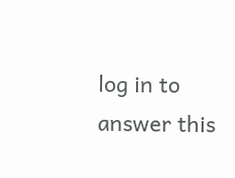log in to answer this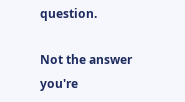question.

Not the answer you're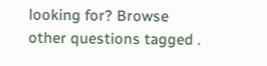looking for? Browse other questions tagged .